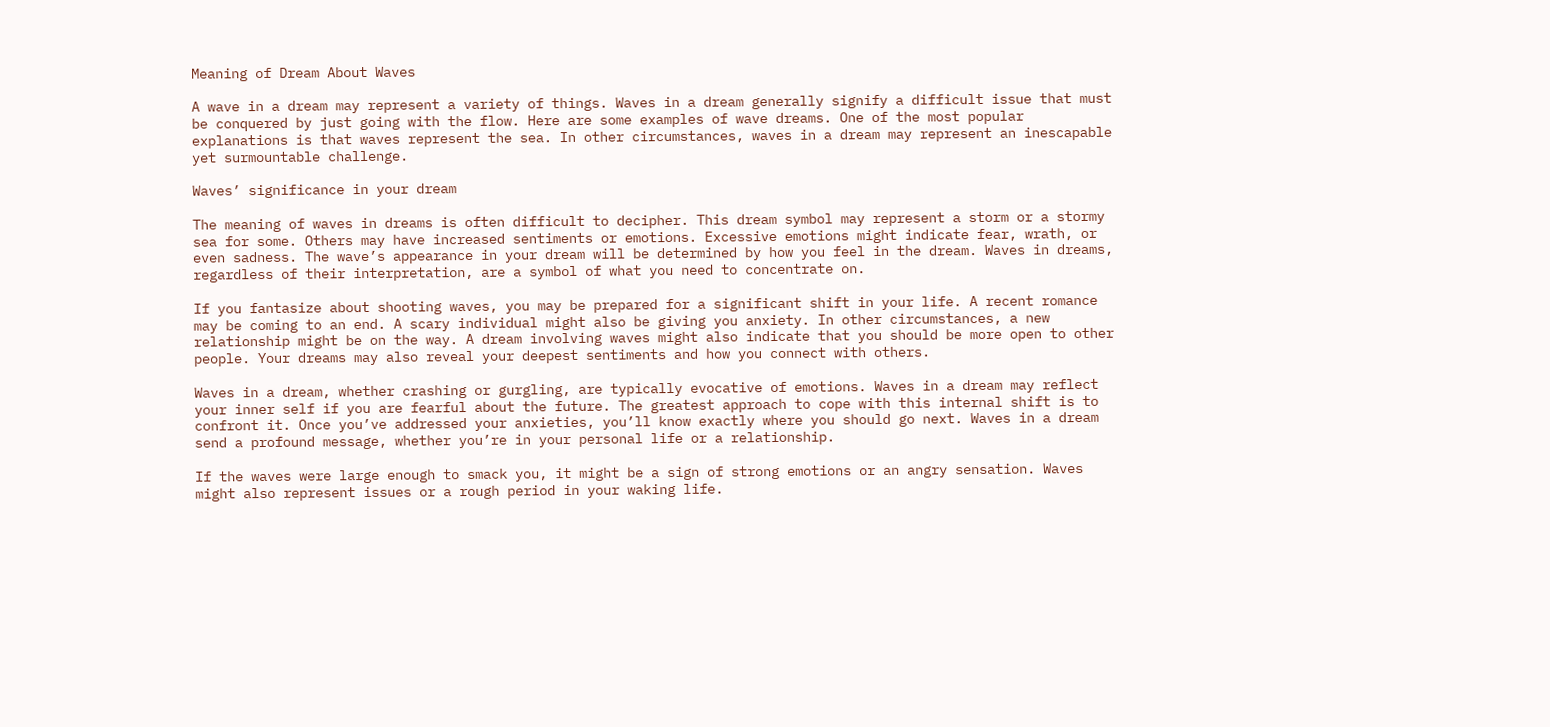Meaning of Dream About Waves

A wave in a dream may represent a variety of things. Waves in a dream generally signify a difficult issue that must be conquered by just going with the flow. Here are some examples of wave dreams. One of the most popular explanations is that waves represent the sea. In other circumstances, waves in a dream may represent an inescapable yet surmountable challenge.

Waves’ significance in your dream

The meaning of waves in dreams is often difficult to decipher. This dream symbol may represent a storm or a stormy sea for some. Others may have increased sentiments or emotions. Excessive emotions might indicate fear, wrath, or even sadness. The wave’s appearance in your dream will be determined by how you feel in the dream. Waves in dreams, regardless of their interpretation, are a symbol of what you need to concentrate on.

If you fantasize about shooting waves, you may be prepared for a significant shift in your life. A recent romance may be coming to an end. A scary individual might also be giving you anxiety. In other circumstances, a new relationship might be on the way. A dream involving waves might also indicate that you should be more open to other people. Your dreams may also reveal your deepest sentiments and how you connect with others.

Waves in a dream, whether crashing or gurgling, are typically evocative of emotions. Waves in a dream may reflect your inner self if you are fearful about the future. The greatest approach to cope with this internal shift is to confront it. Once you’ve addressed your anxieties, you’ll know exactly where you should go next. Waves in a dream send a profound message, whether you’re in your personal life or a relationship.

If the waves were large enough to smack you, it might be a sign of strong emotions or an angry sensation. Waves might also represent issues or a rough period in your waking life.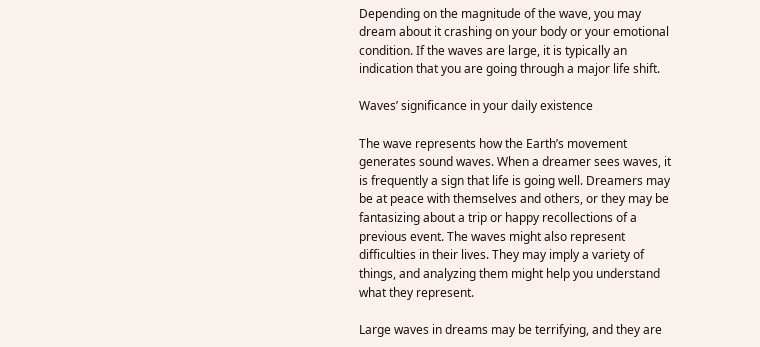Depending on the magnitude of the wave, you may dream about it crashing on your body or your emotional condition. If the waves are large, it is typically an indication that you are going through a major life shift.

Waves’ significance in your daily existence

The wave represents how the Earth’s movement generates sound waves. When a dreamer sees waves, it is frequently a sign that life is going well. Dreamers may be at peace with themselves and others, or they may be fantasizing about a trip or happy recollections of a previous event. The waves might also represent difficulties in their lives. They may imply a variety of things, and analyzing them might help you understand what they represent.

Large waves in dreams may be terrifying, and they are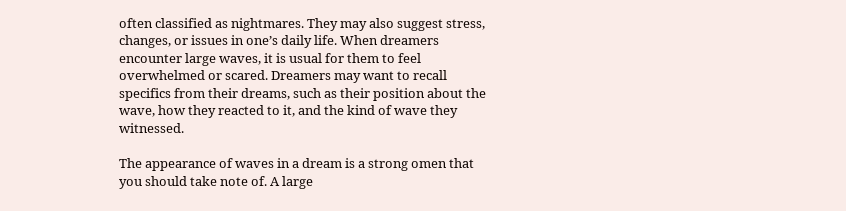often classified as nightmares. They may also suggest stress, changes, or issues in one’s daily life. When dreamers encounter large waves, it is usual for them to feel overwhelmed or scared. Dreamers may want to recall specifics from their dreams, such as their position about the wave, how they reacted to it, and the kind of wave they witnessed.

The appearance of waves in a dream is a strong omen that you should take note of. A large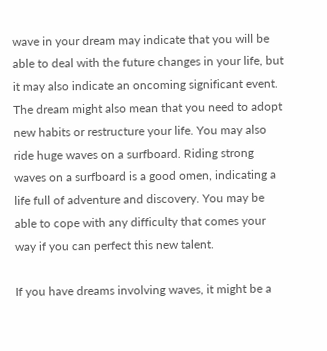wave in your dream may indicate that you will be able to deal with the future changes in your life, but it may also indicate an oncoming significant event. The dream might also mean that you need to adopt new habits or restructure your life. You may also ride huge waves on a surfboard. Riding strong waves on a surfboard is a good omen, indicating a life full of adventure and discovery. You may be able to cope with any difficulty that comes your way if you can perfect this new talent.

If you have dreams involving waves, it might be a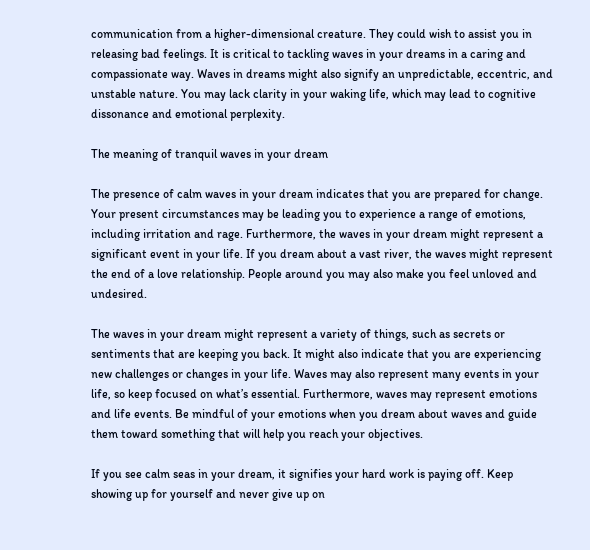communication from a higher-dimensional creature. They could wish to assist you in releasing bad feelings. It is critical to tackling waves in your dreams in a caring and compassionate way. Waves in dreams might also signify an unpredictable, eccentric, and unstable nature. You may lack clarity in your waking life, which may lead to cognitive dissonance and emotional perplexity.

The meaning of tranquil waves in your dream

The presence of calm waves in your dream indicates that you are prepared for change. Your present circumstances may be leading you to experience a range of emotions, including irritation and rage. Furthermore, the waves in your dream might represent a significant event in your life. If you dream about a vast river, the waves might represent the end of a love relationship. People around you may also make you feel unloved and undesired.

The waves in your dream might represent a variety of things, such as secrets or sentiments that are keeping you back. It might also indicate that you are experiencing new challenges or changes in your life. Waves may also represent many events in your life, so keep focused on what’s essential. Furthermore, waves may represent emotions and life events. Be mindful of your emotions when you dream about waves and guide them toward something that will help you reach your objectives.

If you see calm seas in your dream, it signifies your hard work is paying off. Keep showing up for yourself and never give up on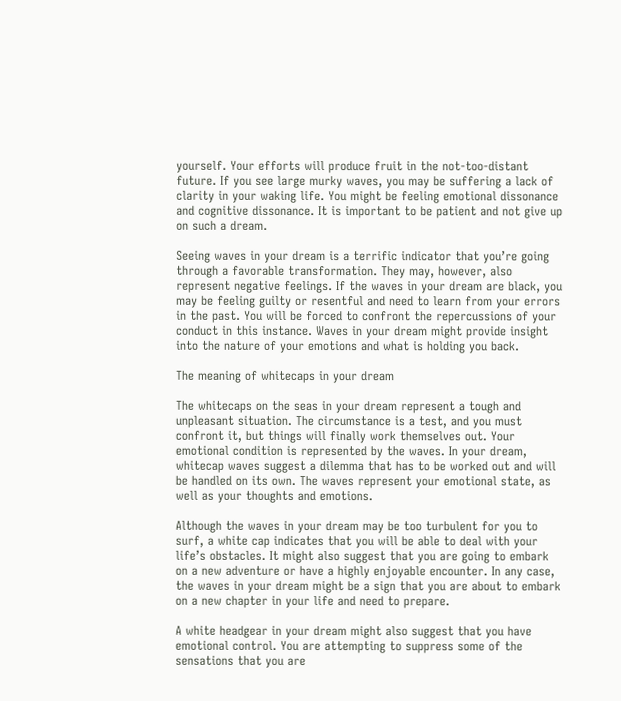yourself. Your efforts will produce fruit in the not-too-distant future. If you see large murky waves, you may be suffering a lack of clarity in your waking life. You might be feeling emotional dissonance and cognitive dissonance. It is important to be patient and not give up on such a dream.

Seeing waves in your dream is a terrific indicator that you’re going through a favorable transformation. They may, however, also represent negative feelings. If the waves in your dream are black, you may be feeling guilty or resentful and need to learn from your errors in the past. You will be forced to confront the repercussions of your conduct in this instance. Waves in your dream might provide insight into the nature of your emotions and what is holding you back.

The meaning of whitecaps in your dream

The whitecaps on the seas in your dream represent a tough and unpleasant situation. The circumstance is a test, and you must confront it, but things will finally work themselves out. Your emotional condition is represented by the waves. In your dream, whitecap waves suggest a dilemma that has to be worked out and will be handled on its own. The waves represent your emotional state, as well as your thoughts and emotions.

Although the waves in your dream may be too turbulent for you to surf, a white cap indicates that you will be able to deal with your life’s obstacles. It might also suggest that you are going to embark on a new adventure or have a highly enjoyable encounter. In any case, the waves in your dream might be a sign that you are about to embark on a new chapter in your life and need to prepare.

A white headgear in your dream might also suggest that you have emotional control. You are attempting to suppress some of the sensations that you are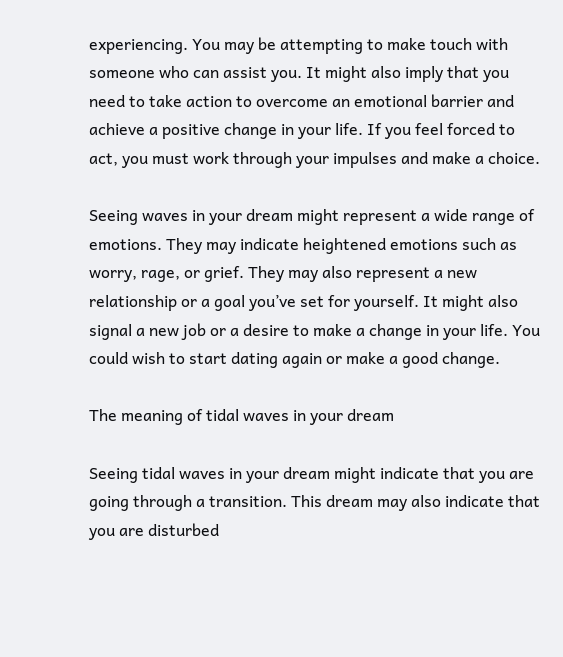experiencing. You may be attempting to make touch with someone who can assist you. It might also imply that you need to take action to overcome an emotional barrier and achieve a positive change in your life. If you feel forced to act, you must work through your impulses and make a choice.

Seeing waves in your dream might represent a wide range of emotions. They may indicate heightened emotions such as worry, rage, or grief. They may also represent a new relationship or a goal you’ve set for yourself. It might also signal a new job or a desire to make a change in your life. You could wish to start dating again or make a good change.

The meaning of tidal waves in your dream

Seeing tidal waves in your dream might indicate that you are going through a transition. This dream may also indicate that you are disturbed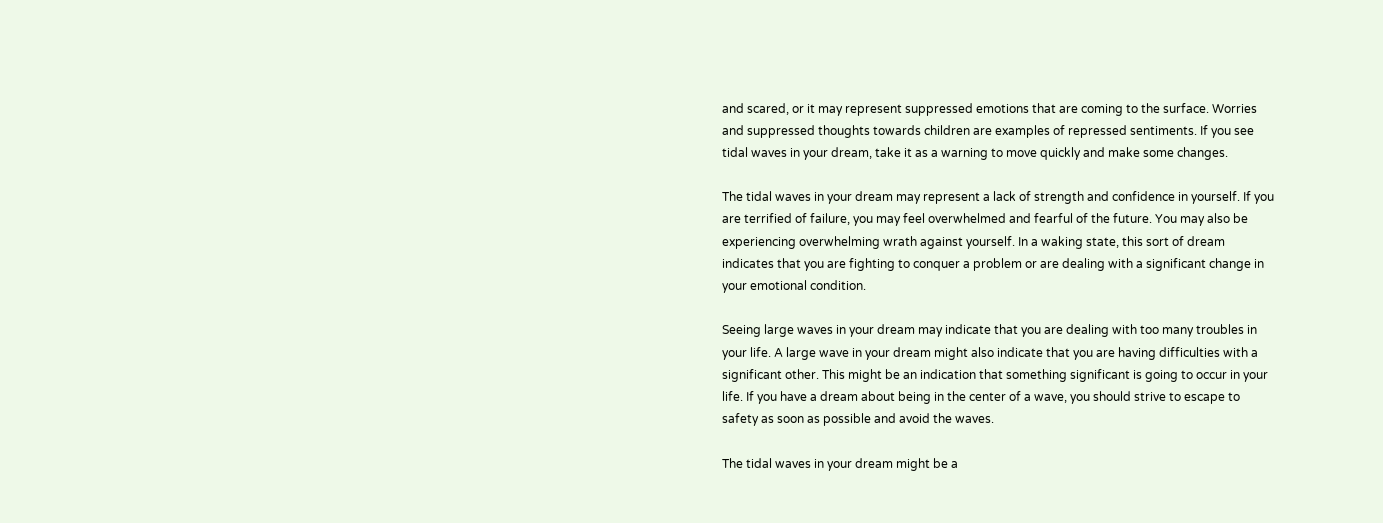and scared, or it may represent suppressed emotions that are coming to the surface. Worries and suppressed thoughts towards children are examples of repressed sentiments. If you see tidal waves in your dream, take it as a warning to move quickly and make some changes.

The tidal waves in your dream may represent a lack of strength and confidence in yourself. If you are terrified of failure, you may feel overwhelmed and fearful of the future. You may also be experiencing overwhelming wrath against yourself. In a waking state, this sort of dream indicates that you are fighting to conquer a problem or are dealing with a significant change in your emotional condition.

Seeing large waves in your dream may indicate that you are dealing with too many troubles in your life. A large wave in your dream might also indicate that you are having difficulties with a significant other. This might be an indication that something significant is going to occur in your life. If you have a dream about being in the center of a wave, you should strive to escape to safety as soon as possible and avoid the waves.

The tidal waves in your dream might be a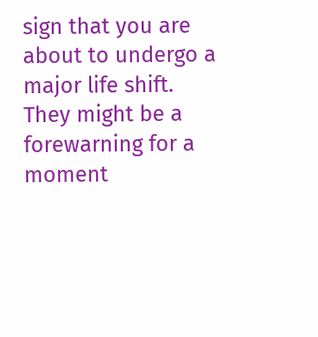sign that you are about to undergo a major life shift. They might be a forewarning for a moment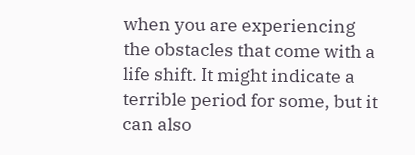when you are experiencing the obstacles that come with a life shift. It might indicate a terrible period for some, but it can also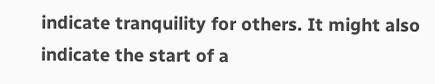indicate tranquility for others. It might also indicate the start of a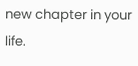new chapter in your life.